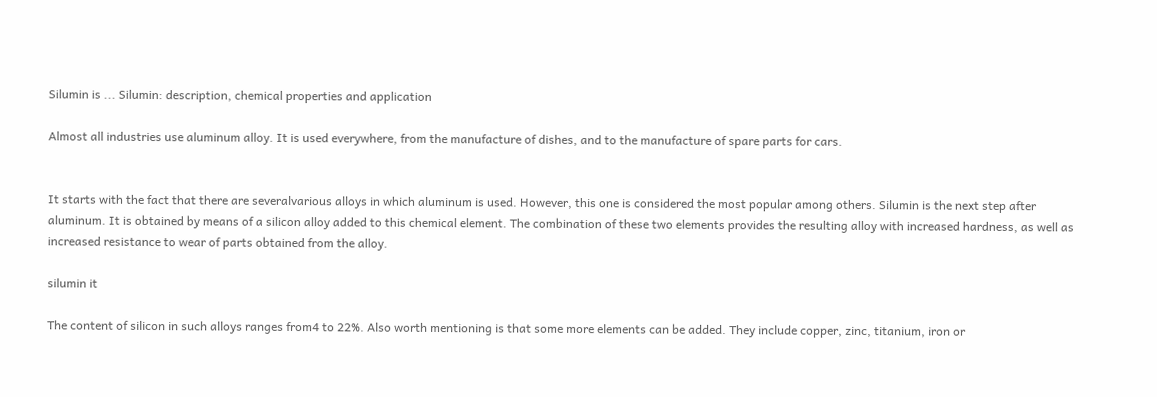Silumin is ... Silumin: description, chemical properties and application

Almost all industries use aluminum alloy. It is used everywhere, from the manufacture of dishes, and to the manufacture of spare parts for cars.


It starts with the fact that there are severalvarious alloys in which aluminum is used. However, this one is considered the most popular among others. Silumin is the next step after aluminum. It is obtained by means of a silicon alloy added to this chemical element. The combination of these two elements provides the resulting alloy with increased hardness, as well as increased resistance to wear of parts obtained from the alloy.

silumin it

The content of silicon in such alloys ranges from4 to 22%. Also worth mentioning is that some more elements can be added. They include copper, zinc, titanium, iron or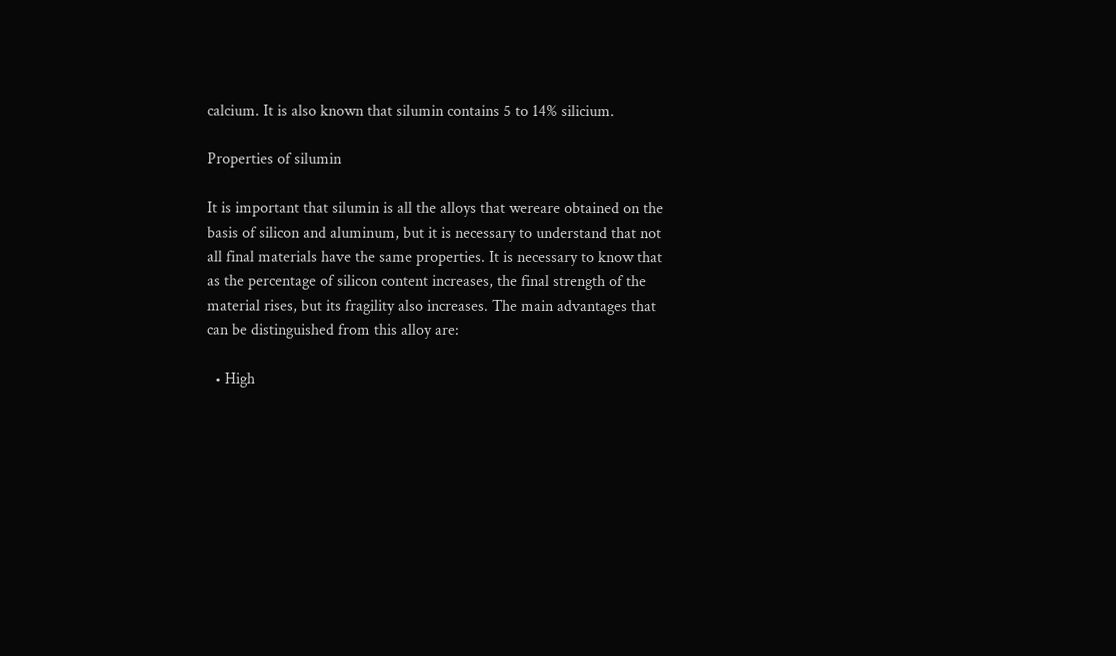calcium. It is also known that silumin contains 5 to 14% silicium.

Properties of silumin

It is important that silumin is all the alloys that wereare obtained on the basis of silicon and aluminum, but it is necessary to understand that not all final materials have the same properties. It is necessary to know that as the percentage of silicon content increases, the final strength of the material rises, but its fragility also increases. The main advantages that can be distinguished from this alloy are:

  • High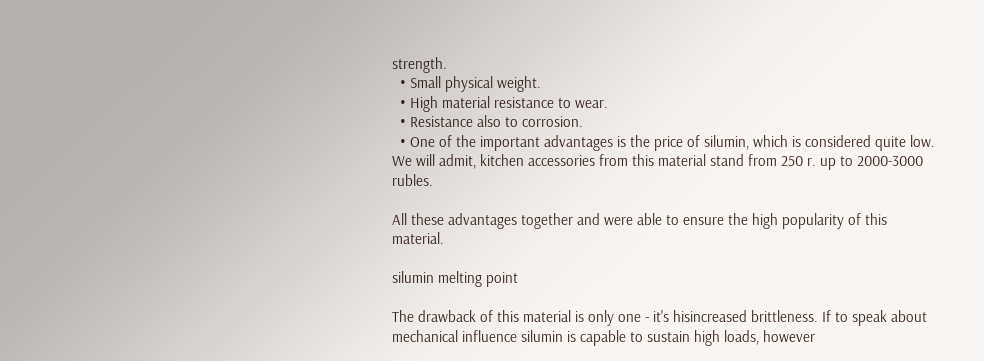strength.
  • Small physical weight.
  • High material resistance to wear.
  • Resistance also to corrosion.
  • One of the important advantages is the price of silumin, which is considered quite low. We will admit, kitchen accessories from this material stand from 250 r. up to 2000-3000 rubles.

All these advantages together and were able to ensure the high popularity of this material.

silumin melting point

The drawback of this material is only one - it's hisincreased brittleness. If to speak about mechanical influence silumin is capable to sustain high loads, however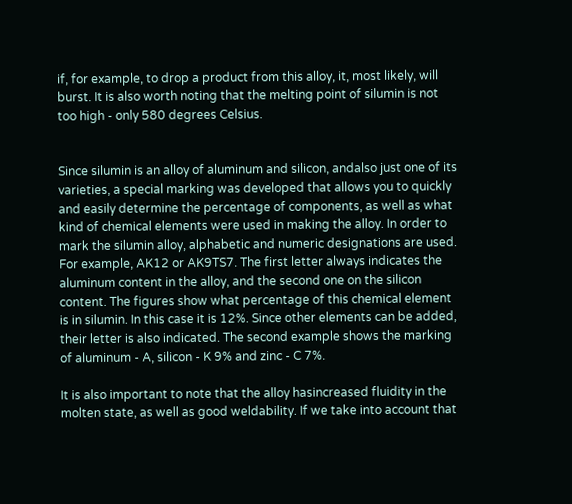if, for example, to drop a product from this alloy, it, most likely, will burst. It is also worth noting that the melting point of silumin is not too high - only 580 degrees Celsius.


Since silumin is an alloy of aluminum and silicon, andalso just one of its varieties, a special marking was developed that allows you to quickly and easily determine the percentage of components, as well as what kind of chemical elements were used in making the alloy. In order to mark the silumin alloy, alphabetic and numeric designations are used. For example, AK12 or AK9TS7. The first letter always indicates the aluminum content in the alloy, and the second one on the silicon content. The figures show what percentage of this chemical element is in silumin. In this case it is 12%. Since other elements can be added, their letter is also indicated. The second example shows the marking of aluminum - A, silicon - K 9% and zinc - C 7%.

It is also important to note that the alloy hasincreased fluidity in the molten state, as well as good weldability. If we take into account that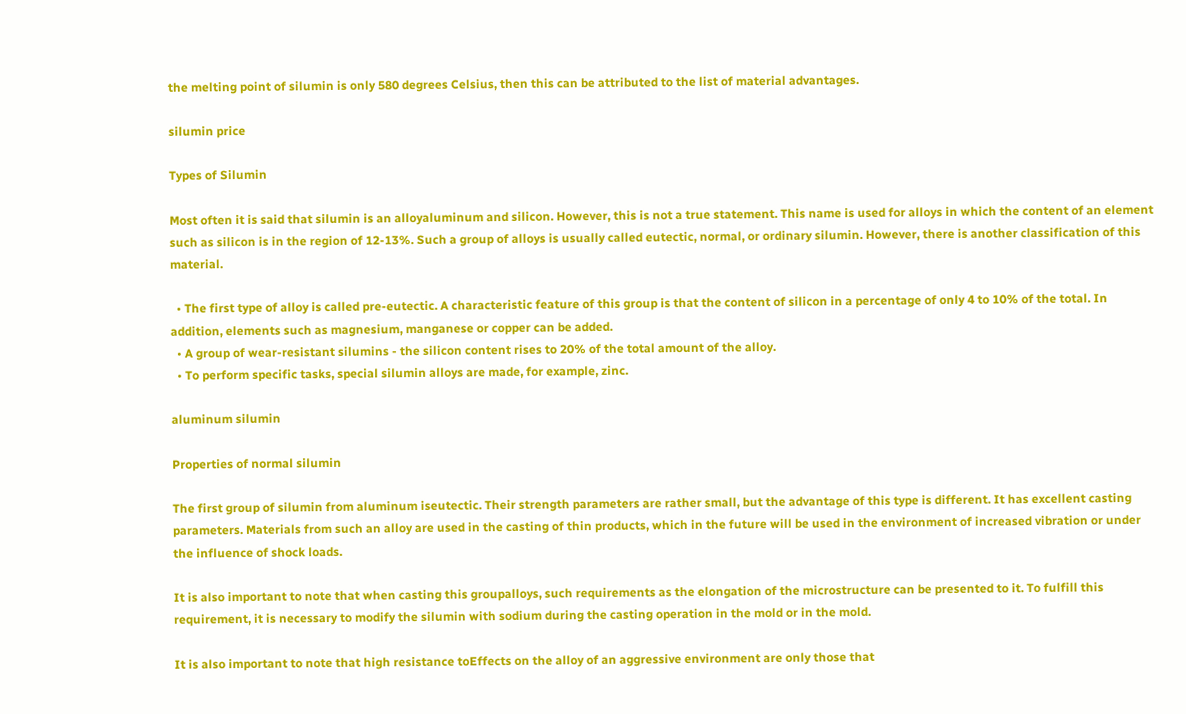the melting point of silumin is only 580 degrees Celsius, then this can be attributed to the list of material advantages.

silumin price

Types of Silumin

Most often it is said that silumin is an alloyaluminum and silicon. However, this is not a true statement. This name is used for alloys in which the content of an element such as silicon is in the region of 12-13%. Such a group of alloys is usually called eutectic, normal, or ordinary silumin. However, there is another classification of this material.

  • The first type of alloy is called pre-eutectic. A characteristic feature of this group is that the content of silicon in a percentage of only 4 to 10% of the total. In addition, elements such as magnesium, manganese or copper can be added.
  • A group of wear-resistant silumins - the silicon content rises to 20% of the total amount of the alloy.
  • To perform specific tasks, special silumin alloys are made, for example, zinc.

aluminum silumin

Properties of normal silumin

The first group of silumin from aluminum iseutectic. Their strength parameters are rather small, but the advantage of this type is different. It has excellent casting parameters. Materials from such an alloy are used in the casting of thin products, which in the future will be used in the environment of increased vibration or under the influence of shock loads.

It is also important to note that when casting this groupalloys, such requirements as the elongation of the microstructure can be presented to it. To fulfill this requirement, it is necessary to modify the silumin with sodium during the casting operation in the mold or in the mold.

It is also important to note that high resistance toEffects on the alloy of an aggressive environment are only those that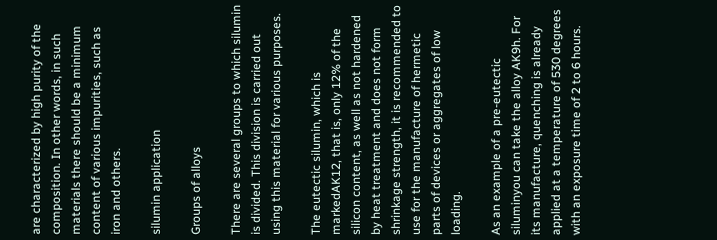are characterized by high purity of the composition. In other words, in such materials there should be a minimum content of various impurities, such as iron and others.

silumin application

Groups of alloys

There are several groups to which silumin is divided. This division is carried out using this material for various purposes.

The eutectic silumin, which is markedAK12, that is, only 12% of the silicon content, as well as not hardened by heat treatment and does not form shrinkage strength, it is recommended to use for the manufacture of hermetic parts of devices or aggregates of low loading.

As an example of a pre-eutectic siluminyou can take the alloy AK9h. For its manufacture, quenching is already applied at a temperature of 530 degrees with an exposure time of 2 to 6 hours.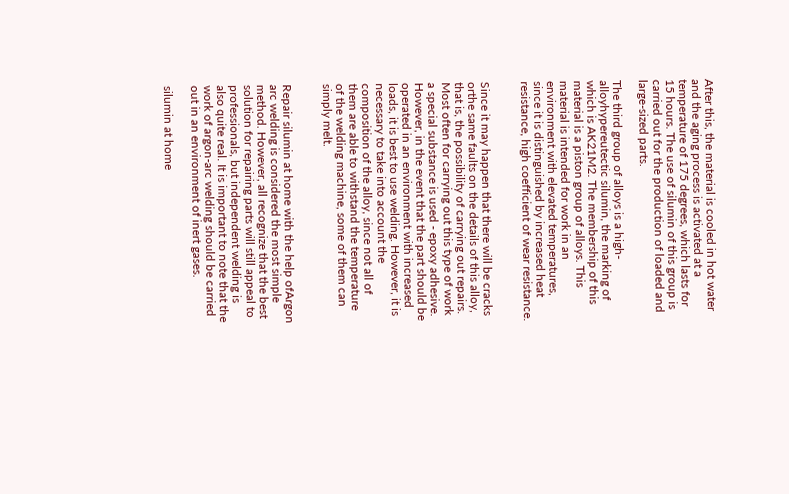After this, the material is cooled in hot water and the aging process is activated at a temperature of 175 degrees, which lasts for 15 hours. The use of silumin of this group is carried out for the production of loaded and large-sized parts.

The third group of alloys is a high-alloyhypereutectic silumin, the marking of which is AK21M2. The membership of this material is a piston group of alloys. This material is intended for work in an environment with elevated temperatures, since it is distinguished by increased heat resistance, high coefficient of wear resistance.


Since it may happen that there will be cracks orthe same faults on the details of this alloy, that is, the possibility of carrying out repairs. Most often for carrying out this type of work a special substance is used - epoxy adhesive. However, in the event that the part should be operated in an environment with increased loads, it is best to use welding. However, it is necessary to take into account the composition of the alloy, since not all of them are able to withstand the temperature of the welding machine, some of them can simply melt.


Repair silumin at home with the help ofArgon arc welding is considered the most simple method. However, all recognize that the best solution for repairing parts will still appeal to professionals, but independent welding is also quite real. It is important to note that the work of argon-arc welding should be carried out in an environment of inert gases.

silumin at home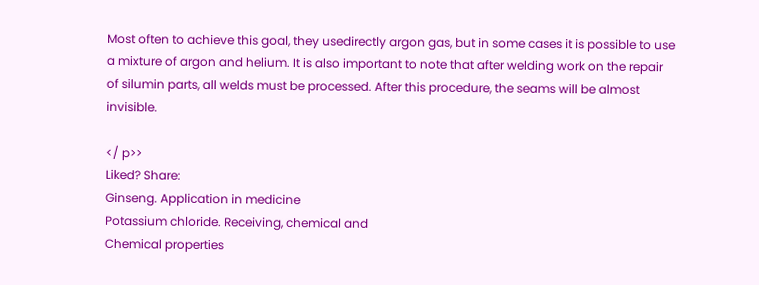Most often to achieve this goal, they usedirectly argon gas, but in some cases it is possible to use a mixture of argon and helium. It is also important to note that after welding work on the repair of silumin parts, all welds must be processed. After this procedure, the seams will be almost invisible.

</ p>>
Liked? Share:
Ginseng. Application in medicine
Potassium chloride. Receiving, chemical and
Chemical properties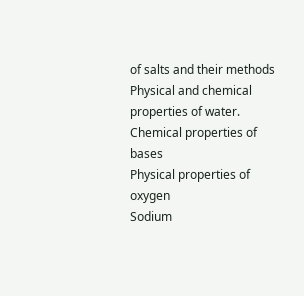of salts and their methods
Physical and chemical properties of water.
Chemical properties of bases
Physical properties of oxygen
Sodium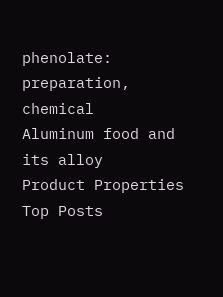phenolate: preparation, chemical
Aluminum food and its alloy
Product Properties
Top Posts